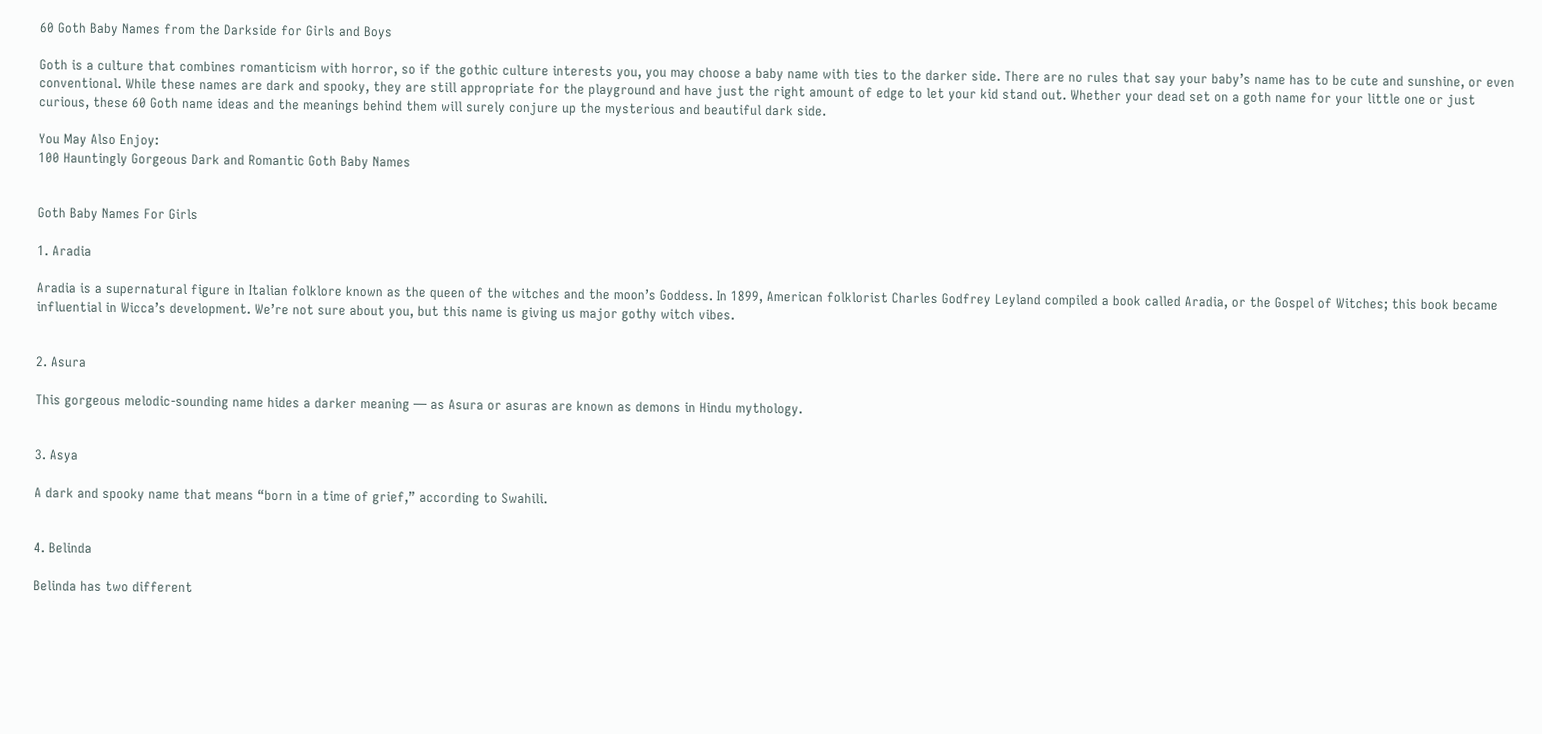60 Goth Baby Names from the Darkside for Girls and Boys

Goth is a culture that combines romanticism with horror, so if the gothic culture interests you, you may choose a baby name with ties to the darker side. There are no rules that say your baby’s name has to be cute and sunshine, or even conventional. While these names are dark and spooky, they are still appropriate for the playground and have just the right amount of edge to let your kid stand out. Whether your dead set on a goth name for your little one or just curious, these 60 Goth name ideas and the meanings behind them will surely conjure up the mysterious and beautiful dark side.

You May Also Enjoy:
100 Hauntingly Gorgeous Dark and Romantic Goth Baby Names


Goth Baby Names For Girls

1. Aradia

Aradia is a supernatural figure in Italian folklore known as the queen of the witches and the moon’s Goddess. In 1899, American folklorist Charles Godfrey Leyland compiled a book called Aradia, or the Gospel of Witches; this book became influential in Wicca’s development. We’re not sure about you, but this name is giving us major gothy witch vibes.


2. Asura

This gorgeous melodic-sounding name hides a darker meaning — as Asura or asuras are known as demons in Hindu mythology.


3. Asya

A dark and spooky name that means “born in a time of grief,” according to Swahili.


4. Belinda

Belinda has two different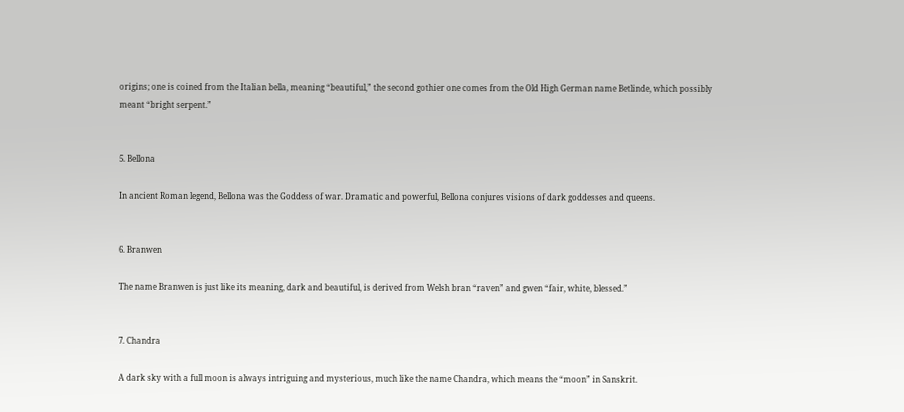origins; one is coined from the Italian bella, meaning “beautiful,” the second gothier one comes from the Old High German name Betlinde, which possibly meant “bright serpent.”


5. Bellona

In ancient Roman legend, Bellona was the Goddess of war. Dramatic and powerful, Bellona conjures visions of dark goddesses and queens.


6. Branwen

The name Branwen is just like its meaning, dark and beautiful, is derived from Welsh bran “raven” and gwen “fair, white, blessed.”


7. Chandra

A dark sky with a full moon is always intriguing and mysterious, much like the name Chandra, which means the “moon” in Sanskrit.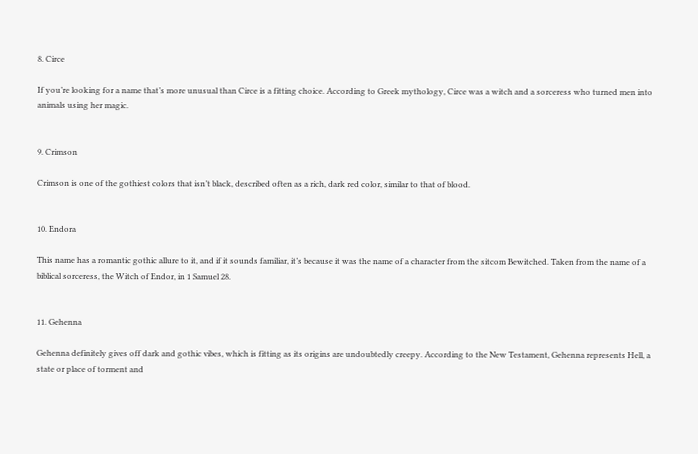8. Circe

If you’re looking for a name that’s more unusual than Circe is a fitting choice. According to Greek mythology, Circe was a witch and a sorceress who turned men into animals using her magic.


9. Crimson

Crimson is one of the gothiest colors that isn’t black, described often as a rich, dark red color, similar to that of blood.


10. Endora

This name has a romantic gothic allure to it, and if it sounds familiar, it’s because it was the name of a character from the sitcom Bewitched. Taken from the name of a biblical sorceress, the Witch of Endor, in 1 Samuel 28.


11. Gehenna

Gehenna definitely gives off dark and gothic vibes, which is fitting as its origins are undoubtedly creepy. According to the New Testament, Gehenna represents Hell, a state or place of torment and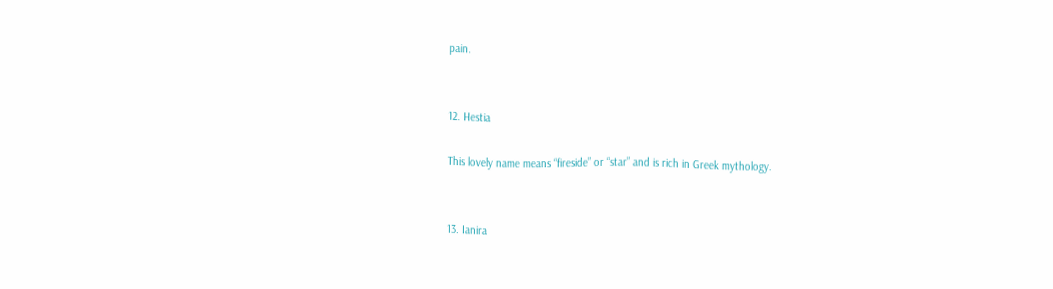pain.


12. Hestia

This lovely name means “fireside” or “star” and is rich in Greek mythology.


13. Ianira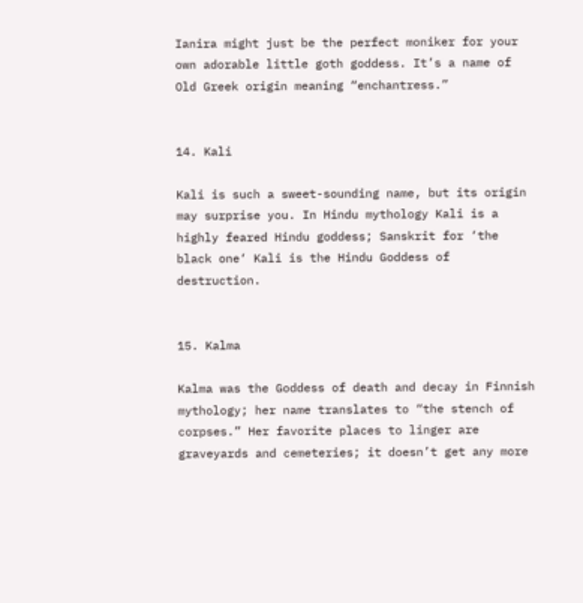Ianira might just be the perfect moniker for your own adorable little goth goddess. It’s a name of Old Greek origin meaning “enchantress.”


14. Kali

Kali is such a sweet-sounding name, but its origin may surprise you. In Hindu mythology Kali is a highly feared Hindu goddess; Sanskrit for ‘the black one‘ Kali is the Hindu Goddess of destruction.


15. Kalma

Kalma was the Goddess of death and decay in Finnish mythology; her name translates to “the stench of corpses.” Her favorite places to linger are graveyards and cemeteries; it doesn’t get any more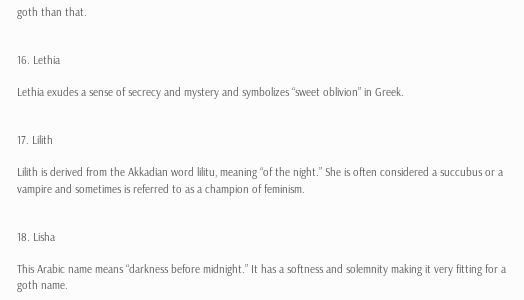goth than that.


16. Lethia

Lethia exudes a sense of secrecy and mystery and symbolizes “sweet oblivion” in Greek.


17. Lilith

Lilith is derived from the Akkadian word lilitu, meaning “of the night.” She is often considered a succubus or a vampire and sometimes is referred to as a champion of feminism.


18. Lisha

This Arabic name means “darkness before midnight.” It has a softness and solemnity making it very fitting for a goth name.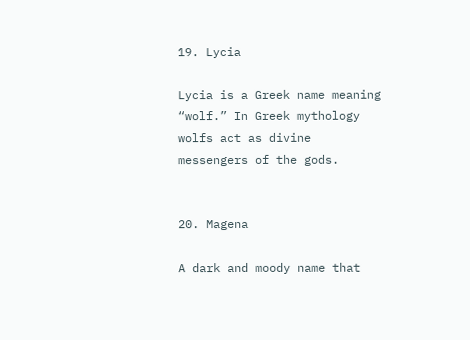19. Lycia

Lycia is a Greek name meaning “wolf.” In Greek mythology wolfs act as divine messengers of the gods.


20. Magena

A dark and moody name that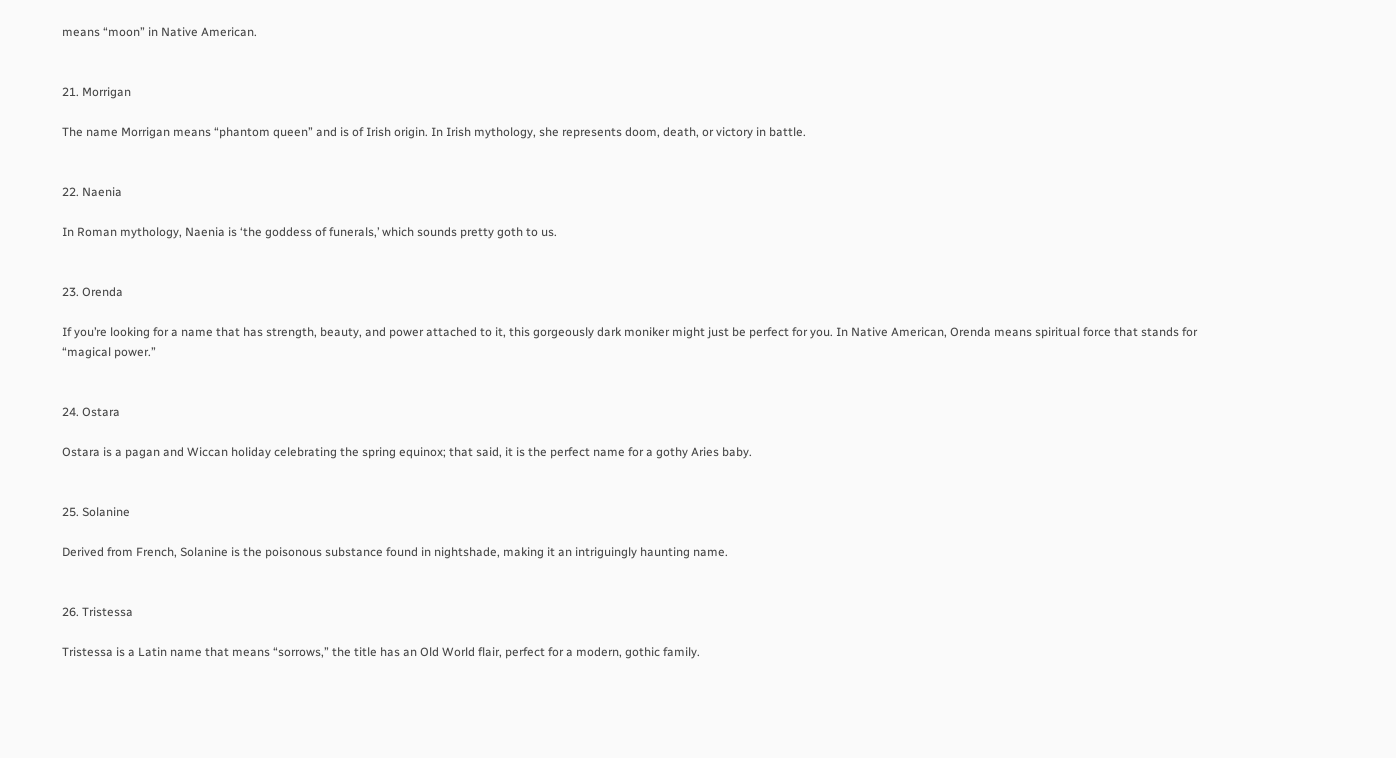means “moon” in Native American.


21. Morrigan

The name Morrigan means “phantom queen” and is of Irish origin. In Irish mythology, she represents doom, death, or victory in battle.


22. Naenia

In Roman mythology, Naenia is ‘the goddess of funerals,’ which sounds pretty goth to us.


23. Orenda

If you’re looking for a name that has strength, beauty, and power attached to it, this gorgeously dark moniker might just be perfect for you. In Native American, Orenda means spiritual force that stands for “magical power.”


24. Ostara

Ostara is a pagan and Wiccan holiday celebrating the spring equinox; that said, it is the perfect name for a gothy Aries baby.


25. Solanine

Derived from French, Solanine is the poisonous substance found in nightshade, making it an intriguingly haunting name.


26. Tristessa

Tristessa is a Latin name that means “sorrows,” the title has an Old World flair, perfect for a modern, gothic family.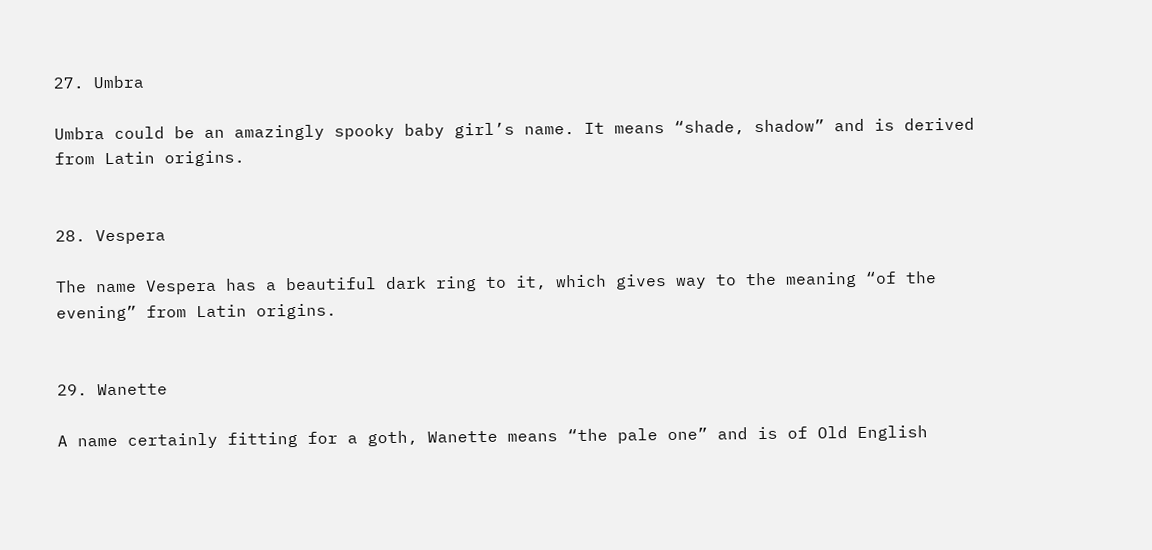27. Umbra

Umbra could be an amazingly spooky baby girl’s name. It means “shade, shadow” and is derived from Latin origins.


28. Vespera

The name Vespera has a beautiful dark ring to it, which gives way to the meaning “of the evening” from Latin origins.


29. Wanette

A name certainly fitting for a goth, Wanette means “the pale one” and is of Old English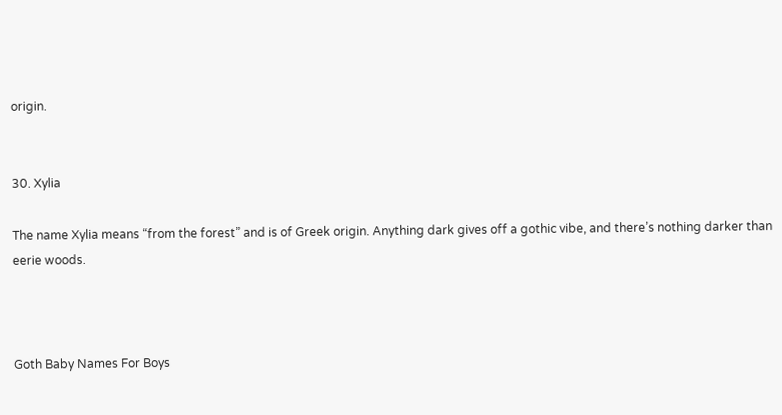origin.


30. Xylia

The name Xylia means “from the forest” and is of Greek origin. Anything dark gives off a gothic vibe, and there’s nothing darker than eerie woods.



Goth Baby Names For Boys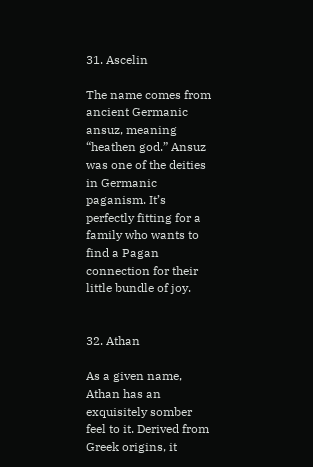31. Ascelin

The name comes from ancient Germanic ansuz, meaning “heathen god.” Ansuz was one of the deities in Germanic paganism. It’s perfectly fitting for a family who wants to find a Pagan connection for their little bundle of joy.


32. Athan

As a given name, Athan has an exquisitely somber feel to it. Derived from Greek origins, it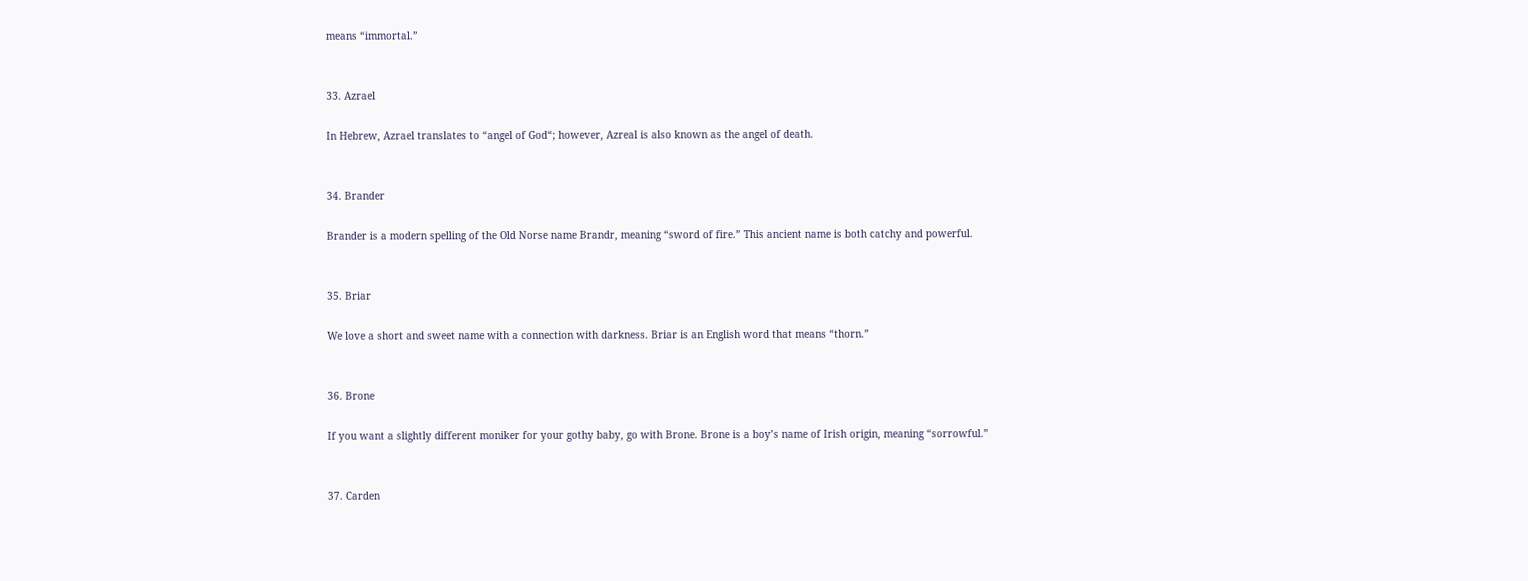means “immortal.”


33. Azrael

In Hebrew, Azrael translates to “angel of God“; however, Azreal is also known as the angel of death.


34. Brander

Brander is a modern spelling of the Old Norse name Brandr, meaning “sword of fire.” This ancient name is both catchy and powerful.


35. Briar

We love a short and sweet name with a connection with darkness. Briar is an English word that means “thorn.”


36. Brone

If you want a slightly different moniker for your gothy baby, go with Brone. Brone is a boy’s name of Irish origin, meaning “sorrowful.”


37. Carden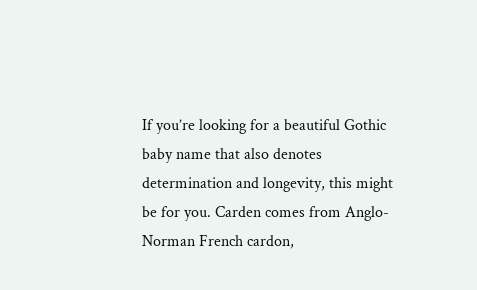If you’re looking for a beautiful Gothic baby name that also denotes determination and longevity, this might be for you. Carden comes from Anglo-Norman French cardon,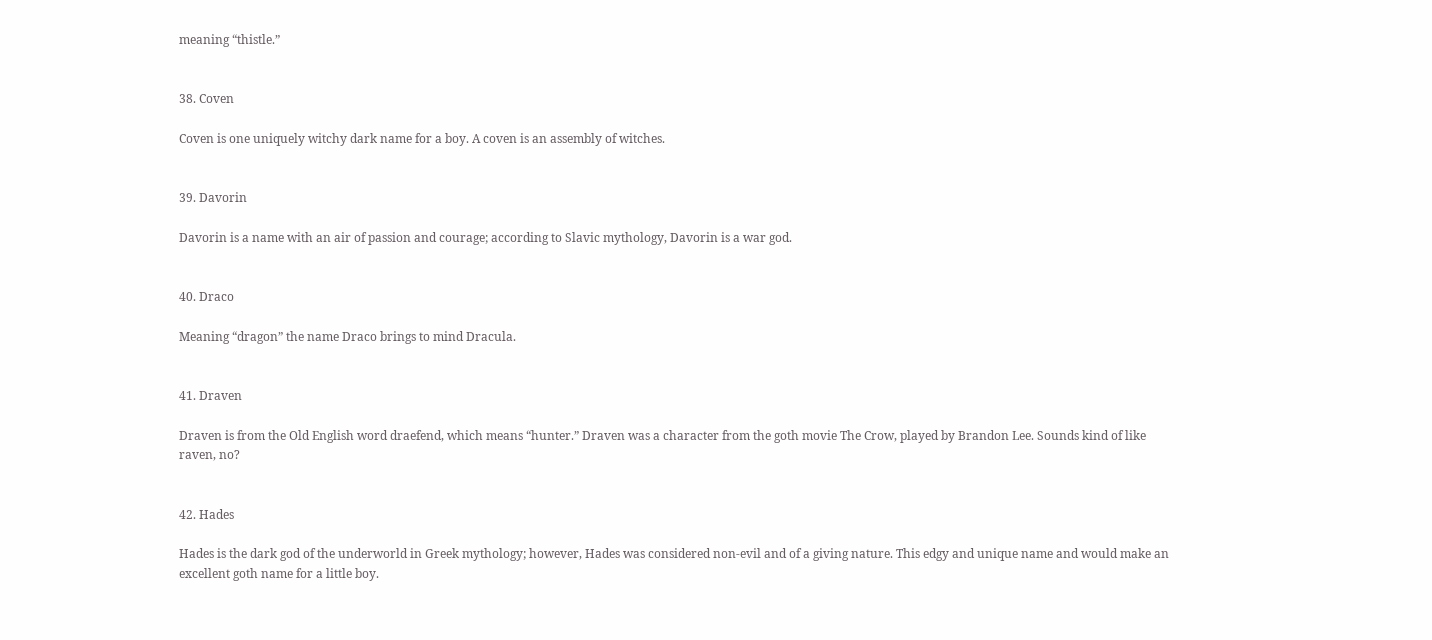meaning “thistle.”


38. Coven

Coven is one uniquely witchy dark name for a boy. A coven is an assembly of witches.


39. Davorin

Davorin is a name with an air of passion and courage; according to Slavic mythology, Davorin is a war god.


40. Draco

Meaning “dragon” the name Draco brings to mind Dracula.


41. Draven

Draven is from the Old English word draefend, which means “hunter.” Draven was a character from the goth movie The Crow, played by Brandon Lee. Sounds kind of like raven, no?


42. Hades

Hades is the dark god of the underworld in Greek mythology; however, Hades was considered non-evil and of a giving nature. This edgy and unique name and would make an excellent goth name for a little boy.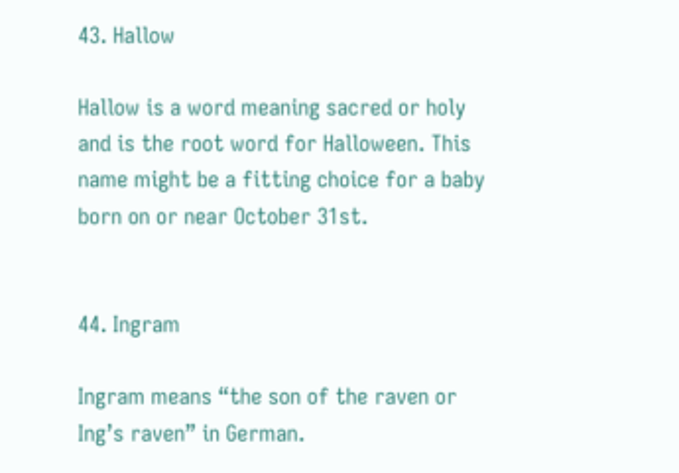43. Hallow

Hallow is a word meaning sacred or holy and is the root word for Halloween. This name might be a fitting choice for a baby born on or near October 31st.


44. Ingram

Ingram means “the son of the raven or Ing’s raven” in German.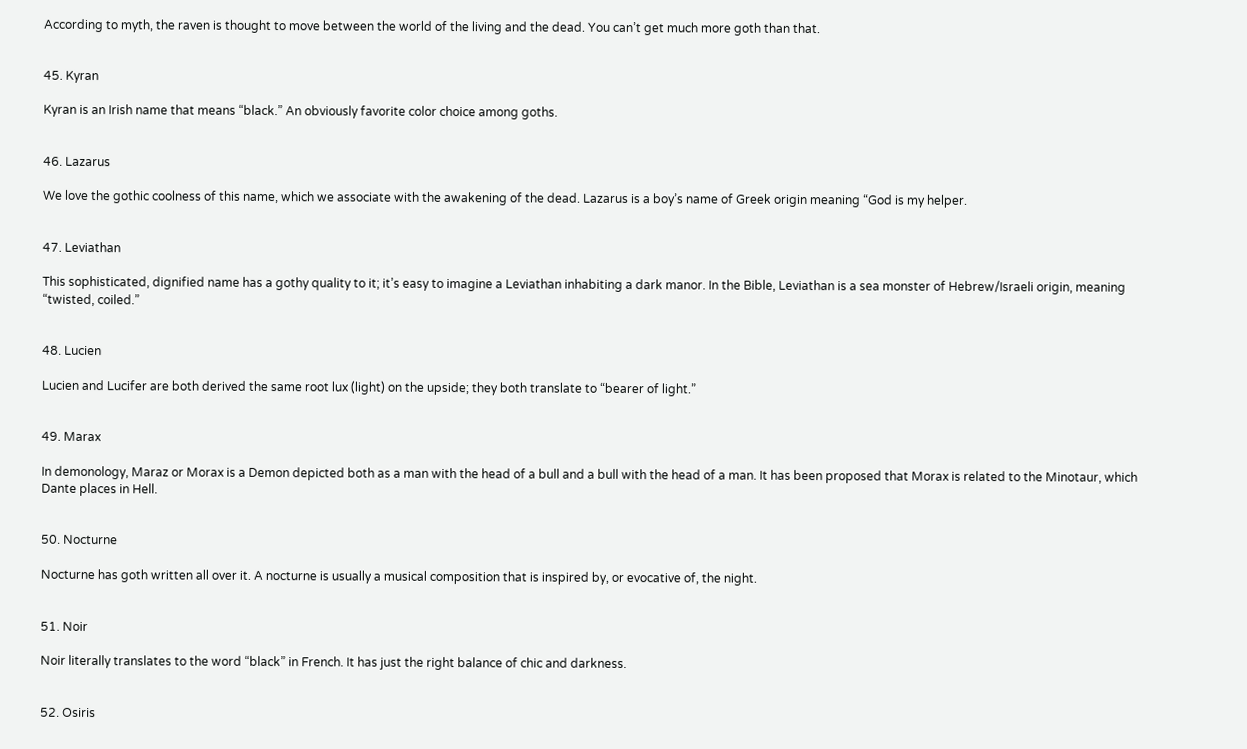According to myth, the raven is thought to move between the world of the living and the dead. You can’t get much more goth than that.


45. Kyran

Kyran is an Irish name that means “black.” An obviously favorite color choice among goths.


46. Lazarus

We love the gothic coolness of this name, which we associate with the awakening of the dead. Lazarus is a boy’s name of Greek origin meaning “God is my helper.


47. Leviathan

This sophisticated, dignified name has a gothy quality to it; it’s easy to imagine a Leviathan inhabiting a dark manor. In the Bible, Leviathan is a sea monster of Hebrew/Israeli origin, meaning “twisted, coiled.”


48. Lucien

Lucien and Lucifer are both derived the same root lux (light) on the upside; they both translate to “bearer of light.”


49. Marax

In demonology, Maraz or Morax is a Demon depicted both as a man with the head of a bull and a bull with the head of a man. It has been proposed that Morax is related to the Minotaur, which Dante places in Hell.


50. Nocturne

Nocturne has goth written all over it. A nocturne is usually a musical composition that is inspired by, or evocative of, the night.


51. Noir

Noir literally translates to the word “black” in French. It has just the right balance of chic and darkness.


52. Osiris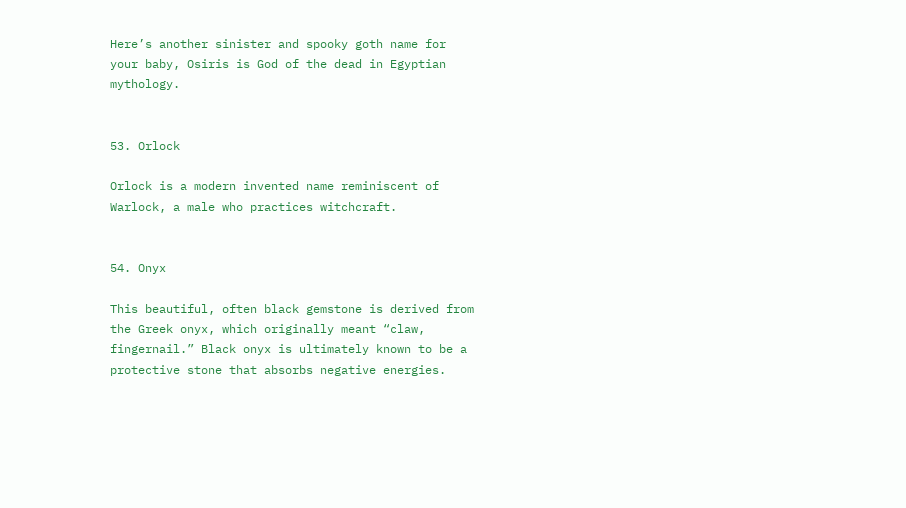Here’s another sinister and spooky goth name for your baby, Osiris is God of the dead in Egyptian mythology.


53. Orlock

Orlock is a modern invented name reminiscent of Warlock, a male who practices witchcraft.


54. Onyx

This beautiful, often black gemstone is derived from the Greek onyx, which originally meant “claw, fingernail.” Black onyx is ultimately known to be a protective stone that absorbs negative energies.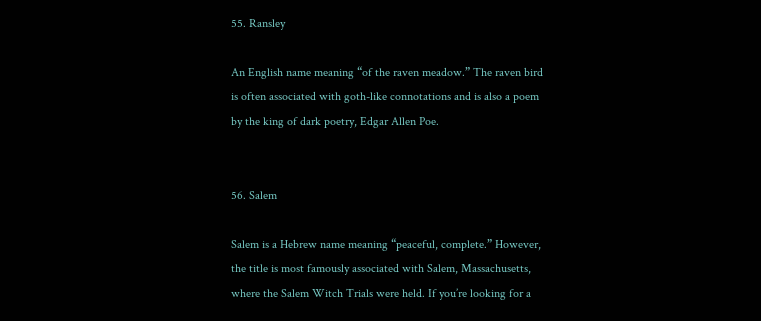55. Ransley

An English name meaning “of the raven meadow.” The raven bird is often associated with goth-like connotations and is also a poem by the king of dark poetry, Edgar Allen Poe.


56. Salem

Salem is a Hebrew name meaning “peaceful, complete.” However, the title is most famously associated with Salem, Massachusetts, where the Salem Witch Trials were held. If you’re looking for a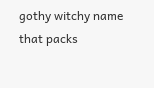gothy witchy name that packs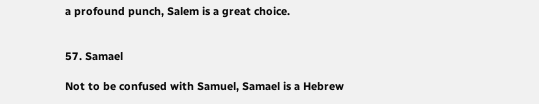a profound punch, Salem is a great choice.


57. Samael

Not to be confused with Samuel, Samael is a Hebrew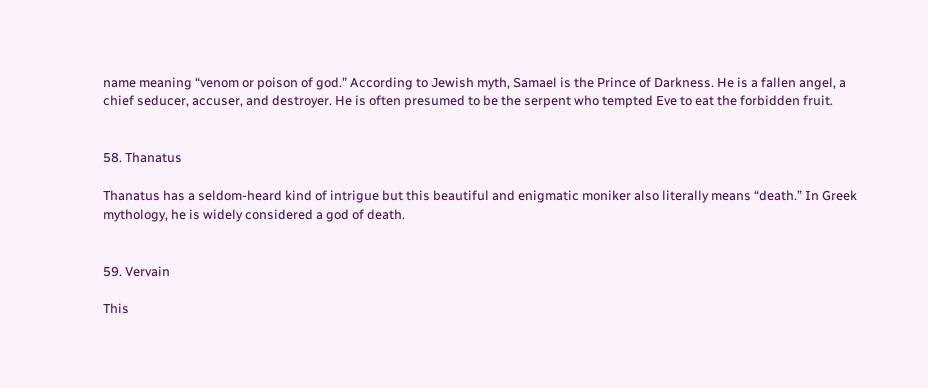name meaning “venom or poison of god.” According to Jewish myth, Samael is the Prince of Darkness. He is a fallen angel, a chief seducer, accuser, and destroyer. He is often presumed to be the serpent who tempted Eve to eat the forbidden fruit.


58. Thanatus

Thanatus has a seldom-heard kind of intrigue but this beautiful and enigmatic moniker also literally means “death.” In Greek mythology, he is widely considered a god of death.


59. Vervain

This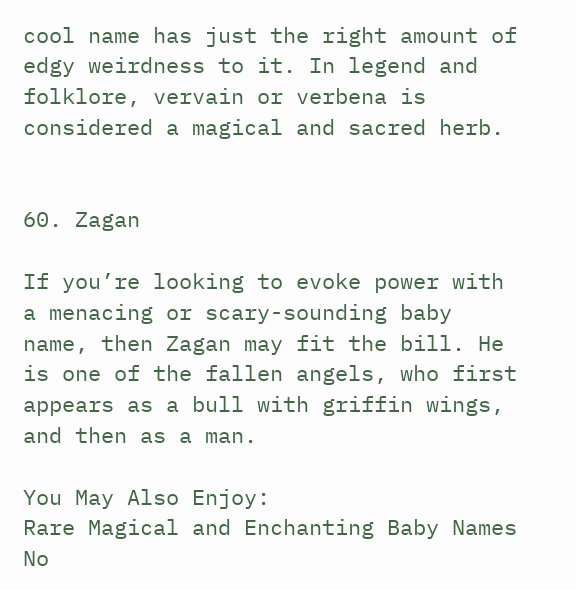cool name has just the right amount of edgy weirdness to it. In legend and folklore, vervain or verbena is considered a magical and sacred herb.


60. Zagan

If you’re looking to evoke power with a menacing or scary-sounding baby name, then Zagan may fit the bill. He is one of the fallen angels, who first appears as a bull with griffin wings, and then as a man.

You May Also Enjoy:
Rare Magical and Enchanting Baby Names No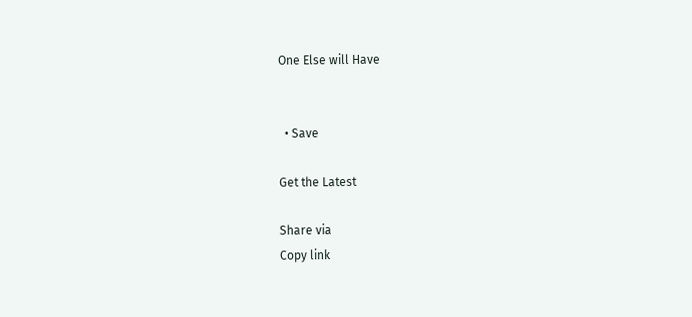One Else will Have


  • Save

Get the Latest

Share via
Copy link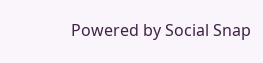Powered by Social Snap